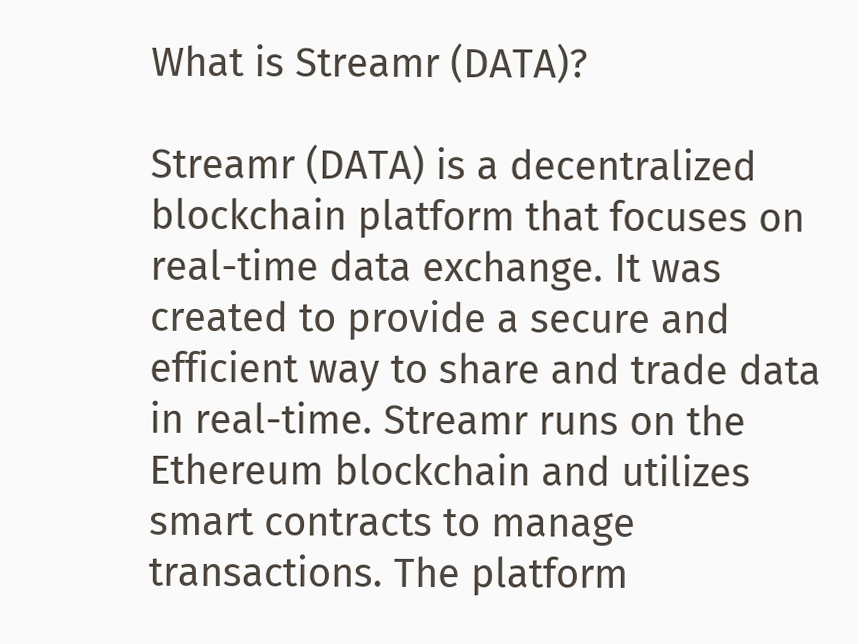What is Streamr (DATA)?

Streamr (DATA) is a decentralized blockchain platform that focuses on real-time data exchange. It was created to provide a secure and efficient way to share and trade data in real-time. Streamr runs on the Ethereum blockchain and utilizes smart contracts to manage transactions. The platform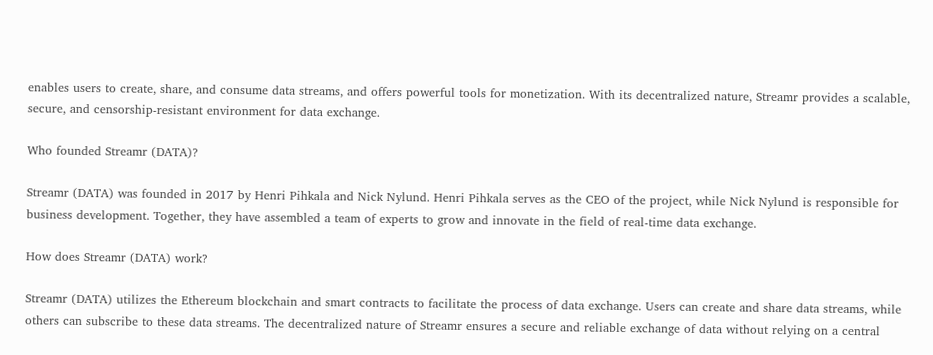enables users to create, share, and consume data streams, and offers powerful tools for monetization. With its decentralized nature, Streamr provides a scalable, secure, and censorship-resistant environment for data exchange.

Who founded Streamr (DATA)?

Streamr (DATA) was founded in 2017 by Henri Pihkala and Nick Nylund. Henri Pihkala serves as the CEO of the project, while Nick Nylund is responsible for business development. Together, they have assembled a team of experts to grow and innovate in the field of real-time data exchange.

How does Streamr (DATA) work?

Streamr (DATA) utilizes the Ethereum blockchain and smart contracts to facilitate the process of data exchange. Users can create and share data streams, while others can subscribe to these data streams. The decentralized nature of Streamr ensures a secure and reliable exchange of data without relying on a central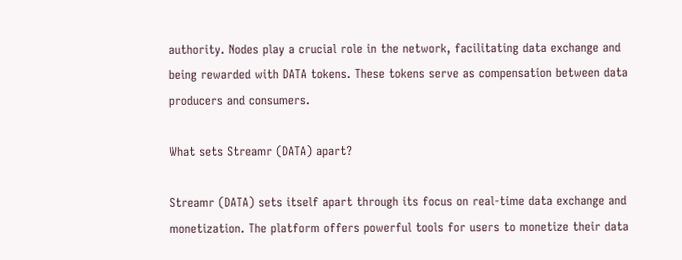authority. Nodes play a crucial role in the network, facilitating data exchange and being rewarded with DATA tokens. These tokens serve as compensation between data producers and consumers.

What sets Streamr (DATA) apart?

Streamr (DATA) sets itself apart through its focus on real-time data exchange and monetization. The platform offers powerful tools for users to monetize their data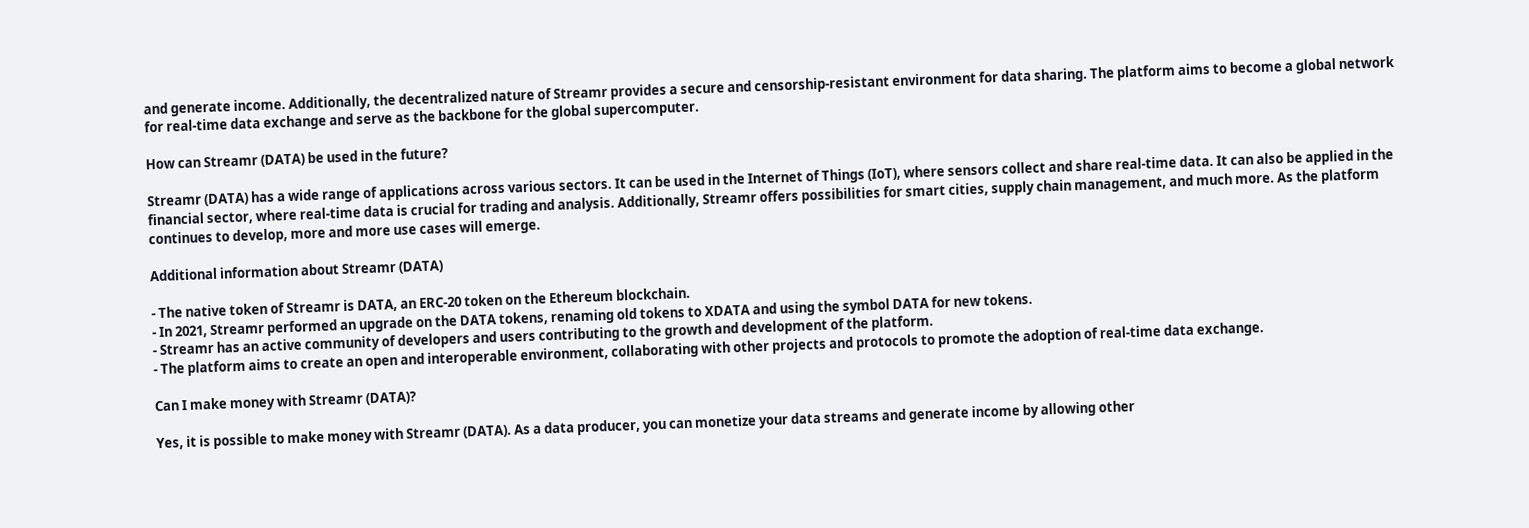and generate income. Additionally, the decentralized nature of Streamr provides a secure and censorship-resistant environment for data sharing. The platform aims to become a global network for real-time data exchange and serve as the backbone for the global supercomputer.

How can Streamr (DATA) be used in the future?

Streamr (DATA) has a wide range of applications across various sectors. It can be used in the Internet of Things (IoT), where sensors collect and share real-time data. It can also be applied in the financial sector, where real-time data is crucial for trading and analysis. Additionally, Streamr offers possibilities for smart cities, supply chain management, and much more. As the platform continues to develop, more and more use cases will emerge.

Additional information about Streamr (DATA)

- The native token of Streamr is DATA, an ERC-20 token on the Ethereum blockchain.
- In 2021, Streamr performed an upgrade on the DATA tokens, renaming old tokens to XDATA and using the symbol DATA for new tokens.
- Streamr has an active community of developers and users contributing to the growth and development of the platform.
- The platform aims to create an open and interoperable environment, collaborating with other projects and protocols to promote the adoption of real-time data exchange.

Can I make money with Streamr (DATA)?

Yes, it is possible to make money with Streamr (DATA). As a data producer, you can monetize your data streams and generate income by allowing other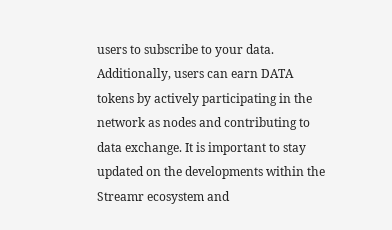users to subscribe to your data. Additionally, users can earn DATA tokens by actively participating in the network as nodes and contributing to data exchange. It is important to stay updated on the developments within the Streamr ecosystem and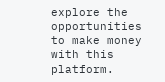explore the opportunities to make money with this platform.